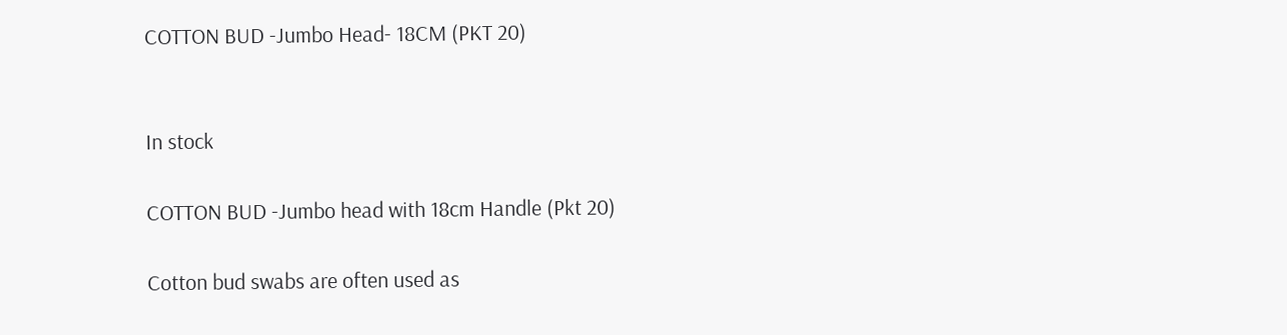COTTON BUD -Jumbo Head- 18CM (PKT 20)


In stock

COTTON BUD -Jumbo head with 18cm Handle (Pkt 20)

Cotton bud swabs are often used as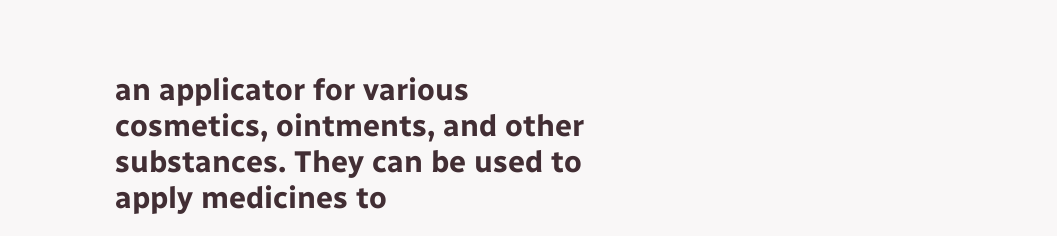an applicator for various cosmetics, ointments, and other substances. They can be used to apply medicines to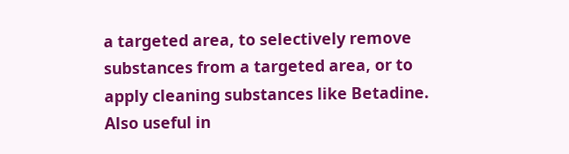a targeted area, to selectively remove substances from a targeted area, or to apply cleaning substances like Betadine. Also useful in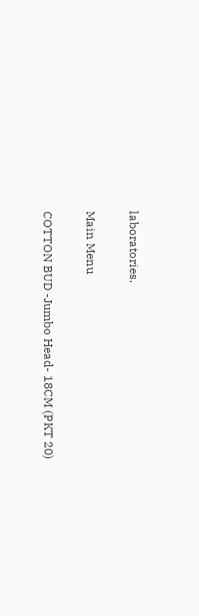laboratories.

Main Menu

COTTON BUD -Jumbo Head- 18CM (PKT 20)